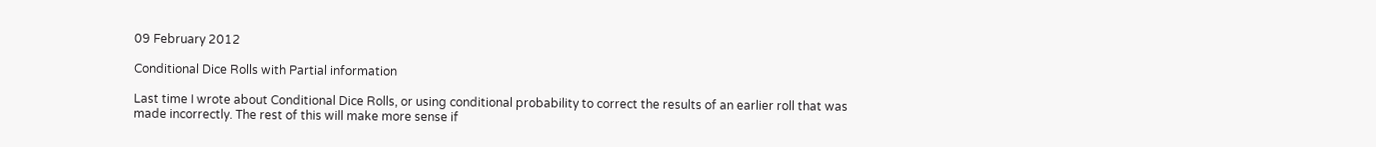09 February 2012

Conditional Dice Rolls with Partial information

Last time I wrote about Conditional Dice Rolls, or using conditional probability to correct the results of an earlier roll that was made incorrectly. The rest of this will make more sense if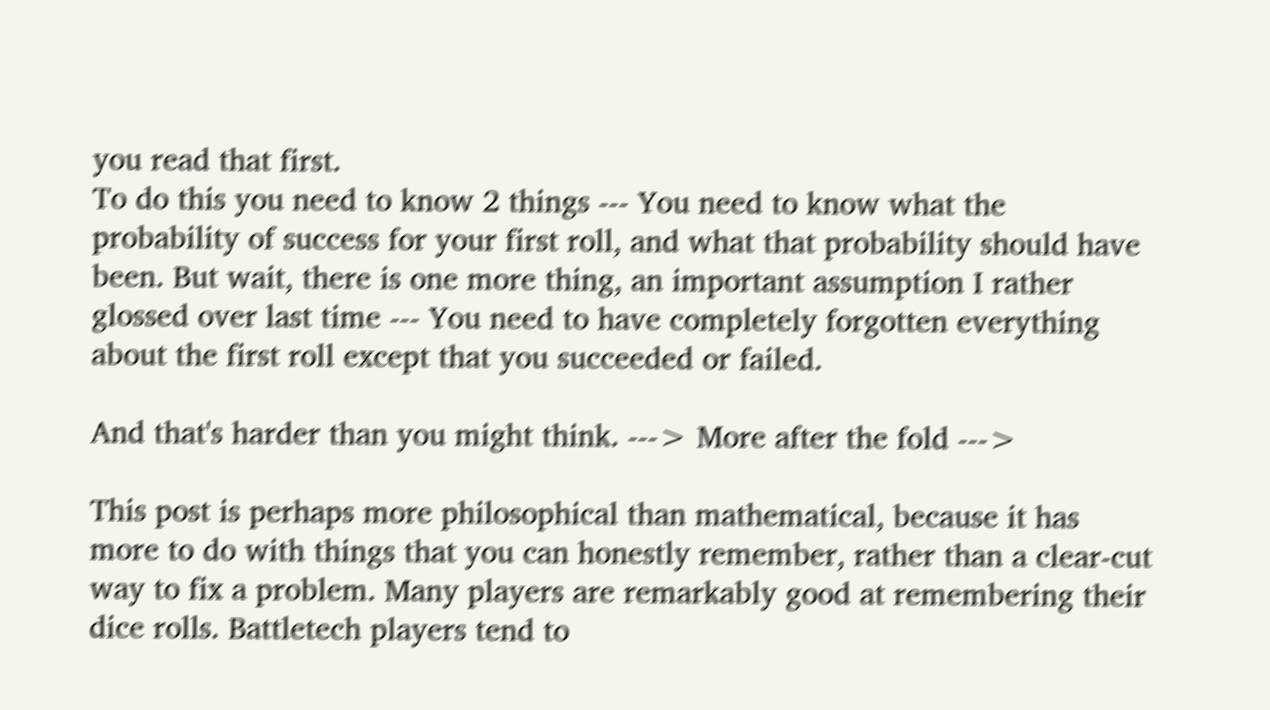you read that first.
To do this you need to know 2 things --- You need to know what the probability of success for your first roll, and what that probability should have been. But wait, there is one more thing, an important assumption I rather glossed over last time --- You need to have completely forgotten everything about the first roll except that you succeeded or failed.

And that's harder than you might think. ---> More after the fold --->

This post is perhaps more philosophical than mathematical, because it has more to do with things that you can honestly remember, rather than a clear-cut way to fix a problem. Many players are remarkably good at remembering their dice rolls. Battletech players tend to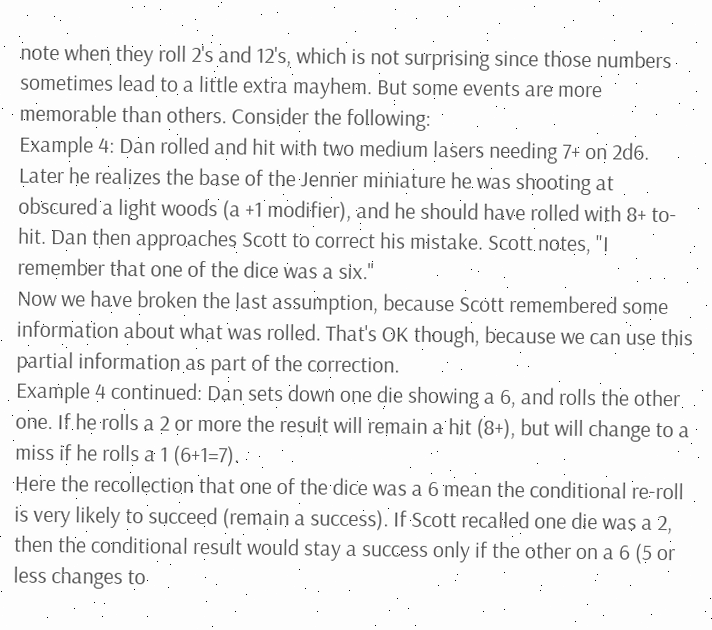note when they roll 2's and 12's, which is not surprising since those numbers sometimes lead to a little extra mayhem. But some events are more memorable than others. Consider the following:
Example 4: Dan rolled and hit with two medium lasers needing 7+ on 2d6. Later he realizes the base of the Jenner miniature he was shooting at obscured a light woods (a +1 modifier), and he should have rolled with 8+ to-hit. Dan then approaches Scott to correct his mistake. Scott notes, "I remember that one of the dice was a six."
Now we have broken the last assumption, because Scott remembered some information about what was rolled. That's OK though, because we can use this partial information as part of the correction.
Example 4 continued: Dan sets down one die showing a 6, and rolls the other one. If he rolls a 2 or more the result will remain a hit (8+), but will change to a miss if he rolls a 1 (6+1=7).
Here the recollection that one of the dice was a 6 mean the conditional re-roll is very likely to succeed (remain a success). If Scott recalled one die was a 2, then the conditional result would stay a success only if the other on a 6 (5 or less changes to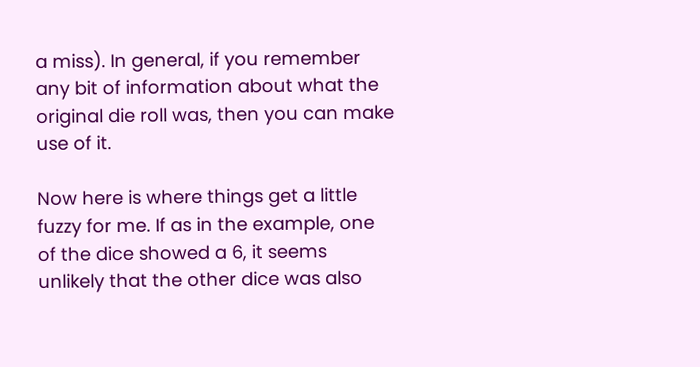a miss). In general, if you remember any bit of information about what the original die roll was, then you can make use of it.

Now here is where things get a little fuzzy for me. If as in the example, one of the dice showed a 6, it seems unlikely that the other dice was also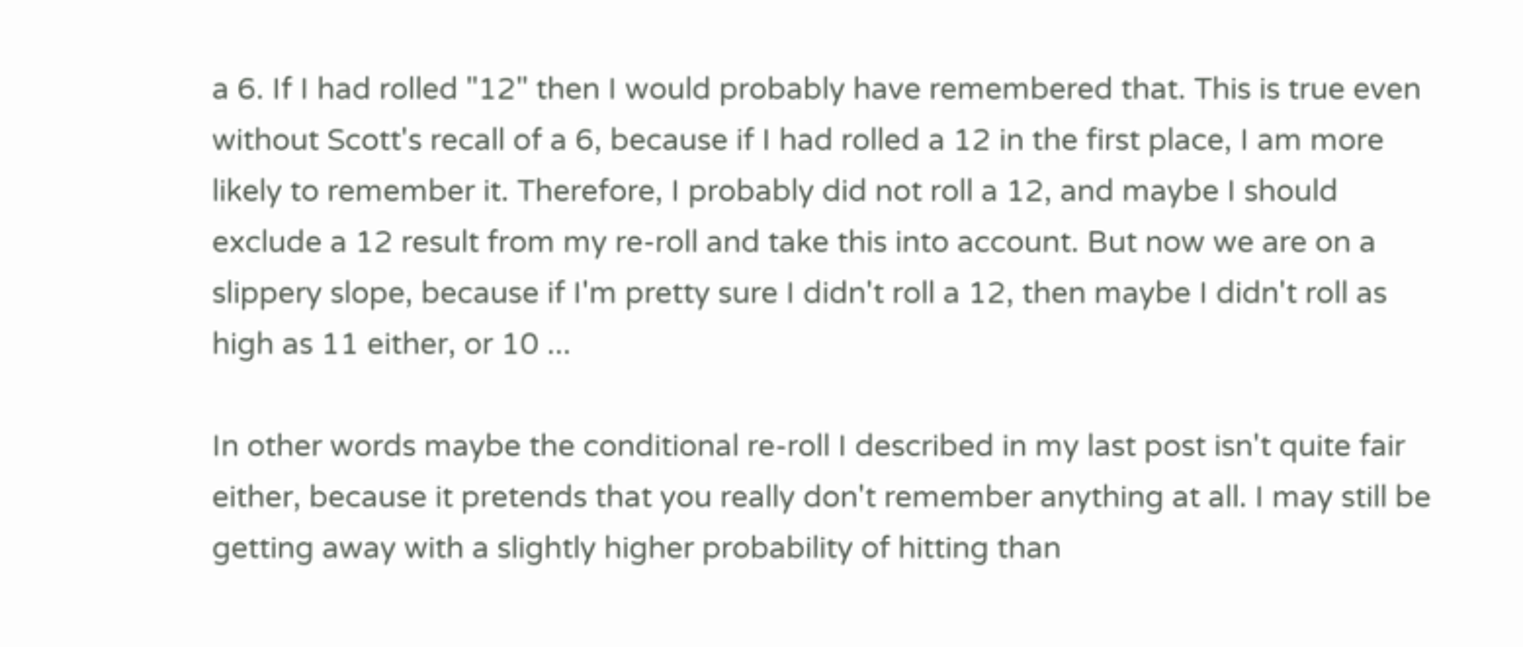a 6. If I had rolled "12" then I would probably have remembered that. This is true even without Scott's recall of a 6, because if I had rolled a 12 in the first place, I am more likely to remember it. Therefore, I probably did not roll a 12, and maybe I should exclude a 12 result from my re-roll and take this into account. But now we are on a slippery slope, because if I'm pretty sure I didn't roll a 12, then maybe I didn't roll as high as 11 either, or 10 ...

In other words maybe the conditional re-roll I described in my last post isn't quite fair either, because it pretends that you really don't remember anything at all. I may still be getting away with a slightly higher probability of hitting than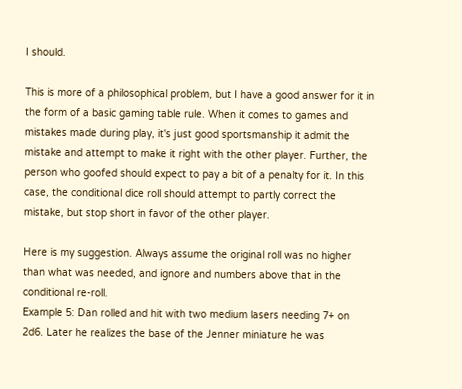I should.

This is more of a philosophical problem, but I have a good answer for it in the form of a basic gaming table rule. When it comes to games and mistakes made during play, it's just good sportsmanship it admit the mistake and attempt to make it right with the other player. Further, the person who goofed should expect to pay a bit of a penalty for it. In this case, the conditional dice roll should attempt to partly correct the mistake, but stop short in favor of the other player.

Here is my suggestion. Always assume the original roll was no higher than what was needed, and ignore and numbers above that in the conditional re-roll.
Example 5: Dan rolled and hit with two medium lasers needing 7+ on 2d6. Later he realizes the base of the Jenner miniature he was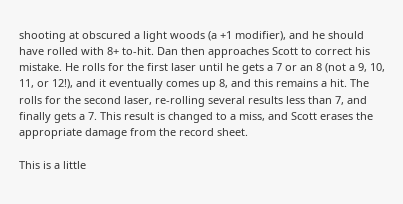shooting at obscured a light woods (a +1 modifier), and he should have rolled with 8+ to-hit. Dan then approaches Scott to correct his mistake. He rolls for the first laser until he gets a 7 or an 8 (not a 9, 10, 11, or 12!), and it eventually comes up 8, and this remains a hit. The rolls for the second laser, re-rolling several results less than 7, and finally gets a 7. This result is changed to a miss, and Scott erases the appropriate damage from the record sheet.

This is a little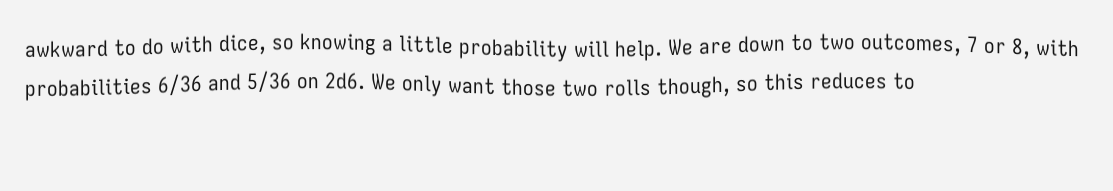awkward to do with dice, so knowing a little probability will help. We are down to two outcomes, 7 or 8, with probabilities 6/36 and 5/36 on 2d6. We only want those two rolls though, so this reduces to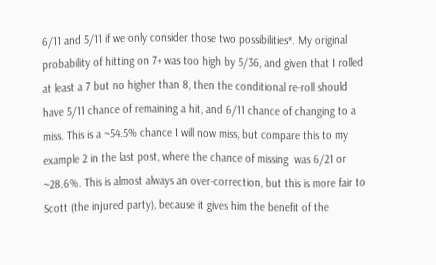6/11 and 5/11 if we only consider those two possibilities*. My original probability of hitting on 7+ was too high by 5/36, and given that I rolled at least a 7 but no higher than 8, then the conditional re-roll should have 5/11 chance of remaining a hit, and 6/11 chance of changing to a miss. This is a ~54.5% chance I will now miss, but compare this to my example 2 in the last post, where the chance of missing  was 6/21 or ~28.6%. This is almost always an over-correction, but this is more fair to Scott (the injured party), because it gives him the benefit of the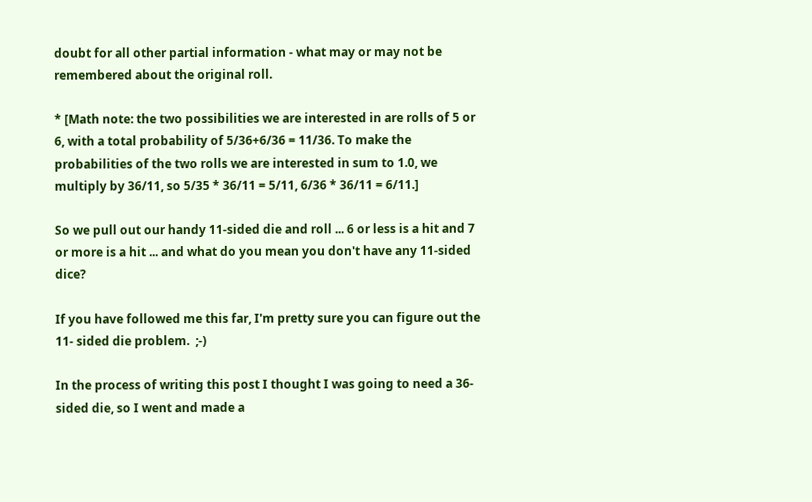doubt for all other partial information - what may or may not be remembered about the original roll.

* [Math note: the two possibilities we are interested in are rolls of 5 or 6, with a total probability of 5/36+6/36 = 11/36. To make the probabilities of the two rolls we are interested in sum to 1.0, we multiply by 36/11, so 5/35 * 36/11 = 5/11, 6/36 * 36/11 = 6/11.]

So we pull out our handy 11-sided die and roll ... 6 or less is a hit and 7 or more is a hit ... and what do you mean you don't have any 11-sided dice?

If you have followed me this far, I'm pretty sure you can figure out the 11- sided die problem.  ;-)

In the process of writing this post I thought I was going to need a 36-sided die, so I went and made a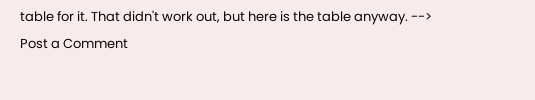table for it. That didn't work out, but here is the table anyway. -->
Post a Comment